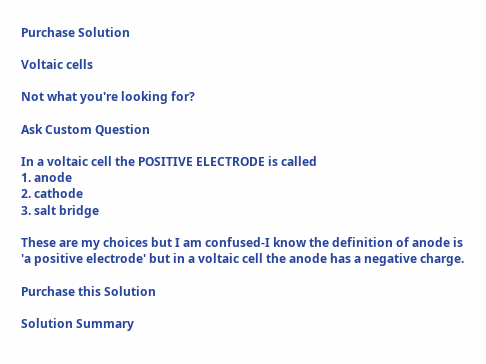Purchase Solution

Voltaic cells

Not what you're looking for?

Ask Custom Question

In a voltaic cell the POSITIVE ELECTRODE is called
1. anode
2. cathode
3. salt bridge

These are my choices but I am confused-I know the definition of anode is 'a positive electrode' but in a voltaic cell the anode has a negative charge.

Purchase this Solution

Solution Summary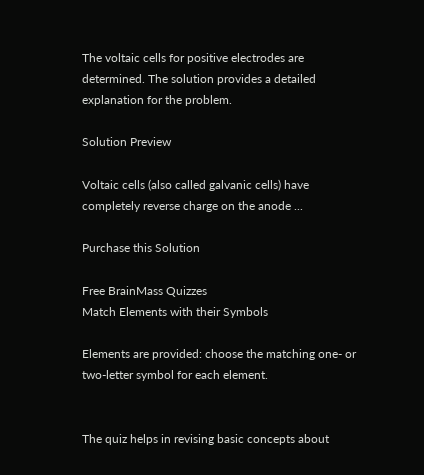The voltaic cells for positive electrodes are determined. The solution provides a detailed explanation for the problem.

Solution Preview

Voltaic cells (also called galvanic cells) have completely reverse charge on the anode ...

Purchase this Solution

Free BrainMass Quizzes
Match Elements with their Symbols

Elements are provided: choose the matching one- or two-letter symbol for each element.


The quiz helps in revising basic concepts about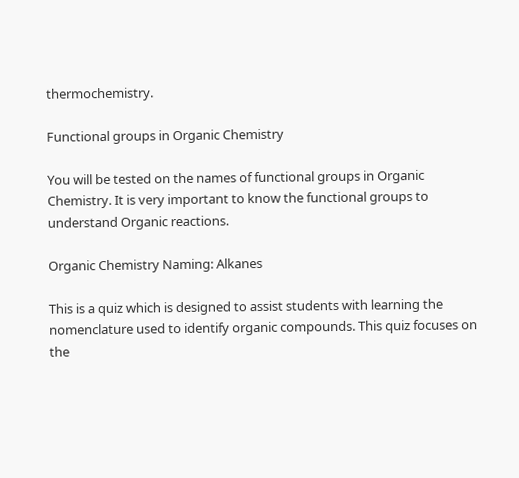thermochemistry.

Functional groups in Organic Chemistry

You will be tested on the names of functional groups in Organic Chemistry. It is very important to know the functional groups to understand Organic reactions.

Organic Chemistry Naming: Alkanes

This is a quiz which is designed to assist students with learning the nomenclature used to identify organic compounds. This quiz focuses on the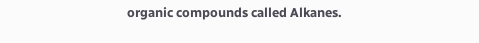organic compounds called Alkanes.